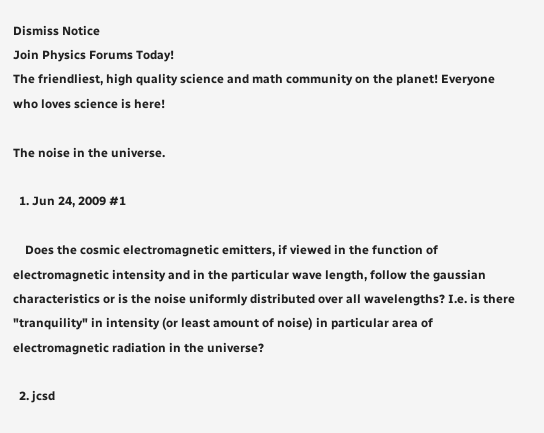Dismiss Notice
Join Physics Forums Today!
The friendliest, high quality science and math community on the planet! Everyone who loves science is here!

The noise in the universe.

  1. Jun 24, 2009 #1

    Does the cosmic electromagnetic emitters, if viewed in the function of electromagnetic intensity and in the particular wave length, follow the gaussian characteristics or is the noise uniformly distributed over all wavelengths? I.e. is there "tranquility" in intensity (or least amount of noise) in particular area of electromagnetic radiation in the universe?

  2. jcsd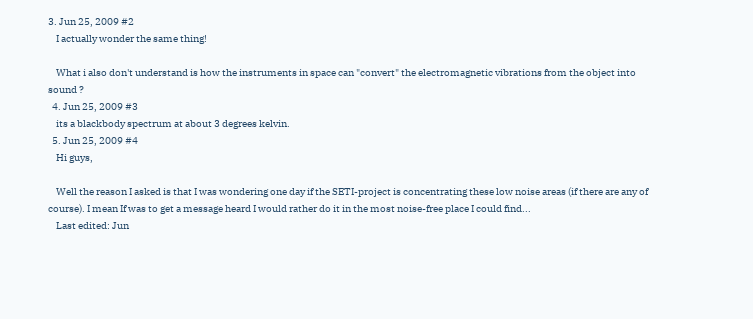3. Jun 25, 2009 #2
    I actually wonder the same thing!

    What i also don't understand is how the instruments in space can "convert" the electromagnetic vibrations from the object into sound ?
  4. Jun 25, 2009 #3
    its a blackbody spectrum at about 3 degrees kelvin.
  5. Jun 25, 2009 #4
    Hi guys,

    Well the reason I asked is that I was wondering one day if the SETI-project is concentrating these low noise areas (if there are any of course). I mean If was to get a message heard I would rather do it in the most noise-free place I could find...
    Last edited: Jun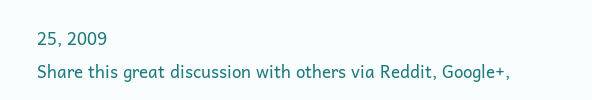25, 2009
Share this great discussion with others via Reddit, Google+,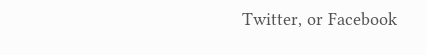Twitter, or Facebook